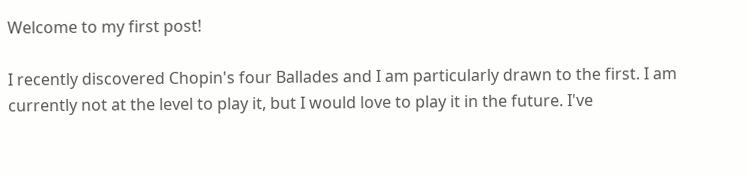Welcome to my first post!

I recently discovered Chopin's four Ballades and I am particularly drawn to the first. I am currently not at the level to play it, but I would love to play it in the future. I've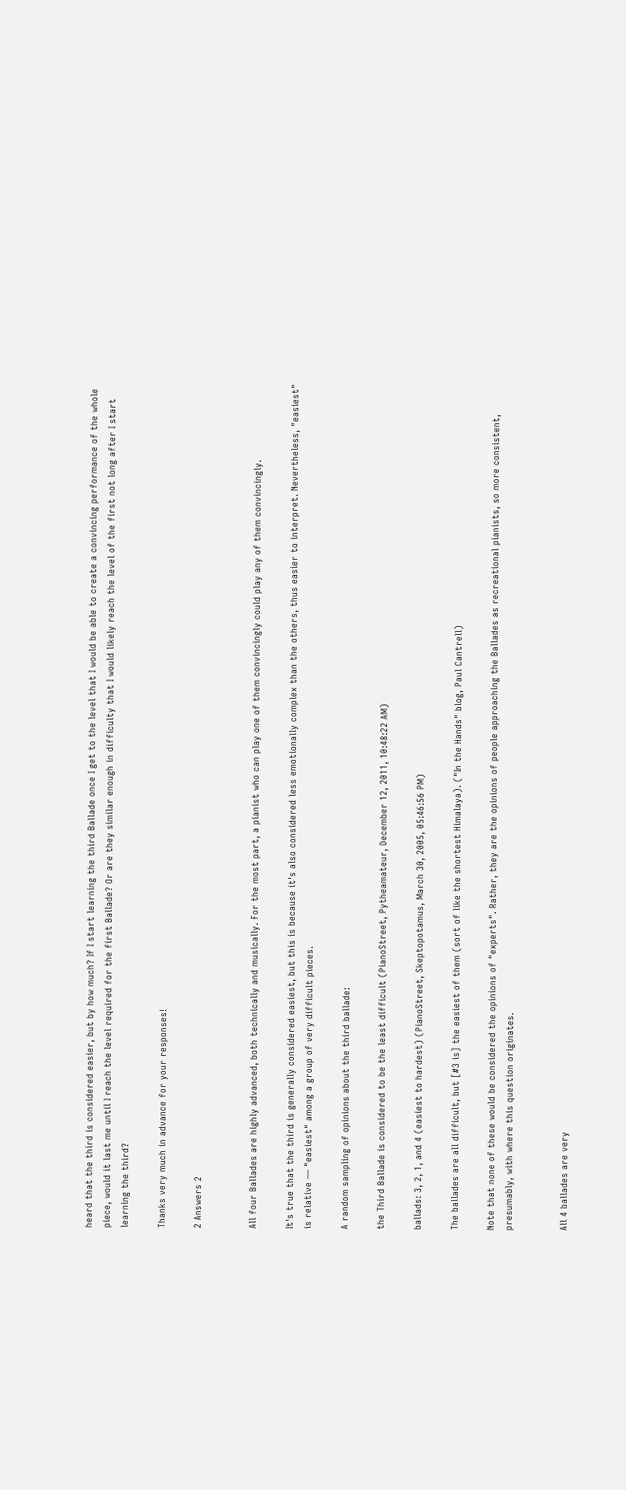heard that the third is considered easier, but by how much? If I start learning the third Ballade once I get to the level that I would be able to create a convincing performance of the whole piece, would it last me until I reach the level required for the first Ballade? Or are they similar enough in difficulty that I would likely reach the level of the first not long after I start learning the third?

Thanks very much in advance for your responses!

2 Answers 2


All four Ballades are highly advanced, both technically and musically. For the most part, a pianist who can play one of them convincingly could play any of them convincingly.

It's true that the third is generally considered easiest, but this is because it's also considered less emotionally complex than the others, thus easier to interpret. Nevertheless, "easiest" is relative — "easiest" among a group of very difficult pieces.

A random sampling of opinions about the third ballade:

the Third Ballade is considered to be the least difficult (PianoStreet, Pytheamateur, December 12, 2011, 10:48:22 AM)

ballads: 3, 2, 1, and 4 (easiest to hardest) (PianoStreet, Skeptopotamus, March 30, 2005, 05:46:56 PM)

The ballades are all difficult, but [#3 is] the easiest of them (sort of like the shortest Himalaya). ("In the Hands" blog, Paul Cantrell)

Note that none of these would be considered the opinions of "experts". Rather, they are the opinions of people approaching the Ballades as recreational pianists, so more consistent, presumably, with where this question originates.


All 4 ballades are very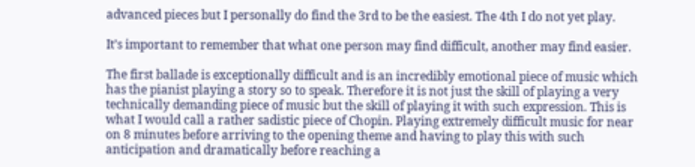advanced pieces but I personally do find the 3rd to be the easiest. The 4th I do not yet play.

It’s important to remember that what one person may find difficult, another may find easier.

The first ballade is exceptionally difficult and is an incredibly emotional piece of music which has the pianist playing a story so to speak. Therefore it is not just the skill of playing a very technically demanding piece of music but the skill of playing it with such expression. This is what I would call a rather sadistic piece of Chopin. Playing extremely difficult music for near on 8 minutes before arriving to the opening theme and having to play this with such anticipation and dramatically before reaching a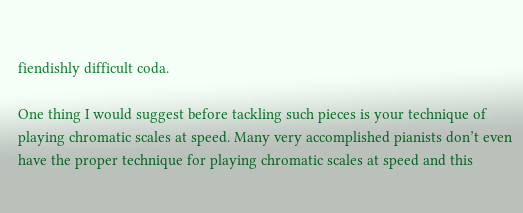fiendishly difficult coda.

One thing I would suggest before tackling such pieces is your technique of playing chromatic scales at speed. Many very accomplished pianists don’t even have the proper technique for playing chromatic scales at speed and this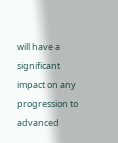will have a significant impact on any progression to advanced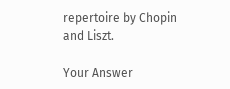repertoire by Chopin and Liszt.

Your Answer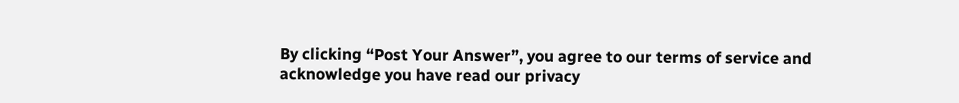By clicking “Post Your Answer”, you agree to our terms of service and acknowledge you have read our privacy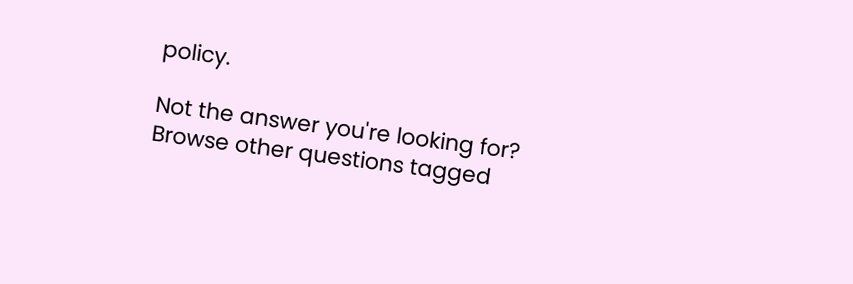policy.

Not the answer you're looking for? Browse other questions tagged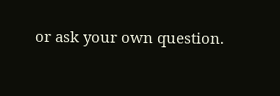or ask your own question.